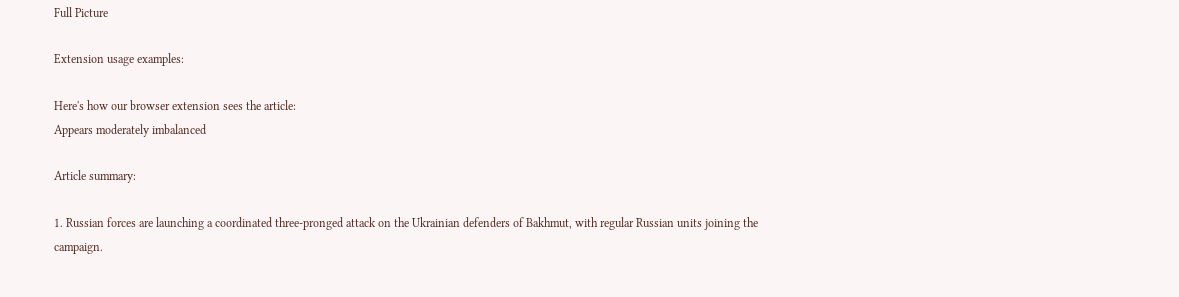Full Picture

Extension usage examples:

Here's how our browser extension sees the article:
Appears moderately imbalanced

Article summary:

1. Russian forces are launching a coordinated three-pronged attack on the Ukrainian defenders of Bakhmut, with regular Russian units joining the campaign.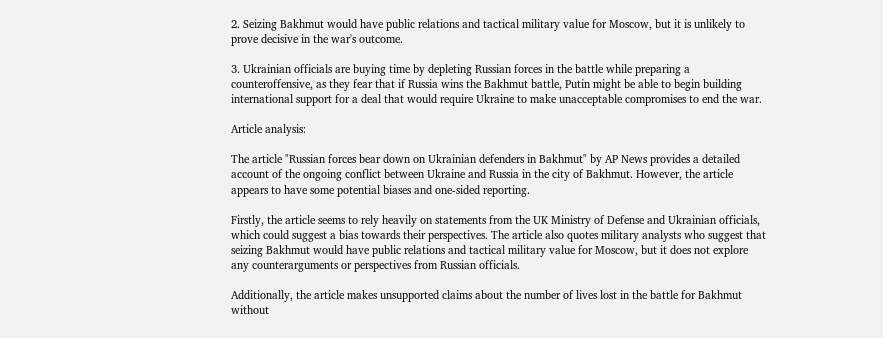2. Seizing Bakhmut would have public relations and tactical military value for Moscow, but it is unlikely to prove decisive in the war's outcome.

3. Ukrainian officials are buying time by depleting Russian forces in the battle while preparing a counteroffensive, as they fear that if Russia wins the Bakhmut battle, Putin might be able to begin building international support for a deal that would require Ukraine to make unacceptable compromises to end the war.

Article analysis:

The article "Russian forces bear down on Ukrainian defenders in Bakhmut" by AP News provides a detailed account of the ongoing conflict between Ukraine and Russia in the city of Bakhmut. However, the article appears to have some potential biases and one-sided reporting.

Firstly, the article seems to rely heavily on statements from the UK Ministry of Defense and Ukrainian officials, which could suggest a bias towards their perspectives. The article also quotes military analysts who suggest that seizing Bakhmut would have public relations and tactical military value for Moscow, but it does not explore any counterarguments or perspectives from Russian officials.

Additionally, the article makes unsupported claims about the number of lives lost in the battle for Bakhmut without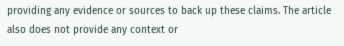providing any evidence or sources to back up these claims. The article also does not provide any context or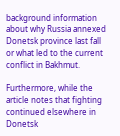background information about why Russia annexed Donetsk province last fall or what led to the current conflict in Bakhmut.

Furthermore, while the article notes that fighting continued elsewhere in Donetsk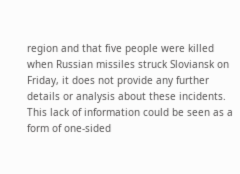region and that five people were killed when Russian missiles struck Sloviansk on Friday, it does not provide any further details or analysis about these incidents. This lack of information could be seen as a form of one-sided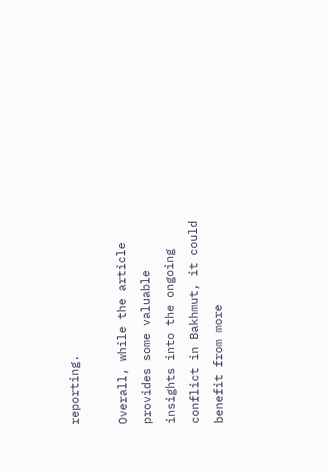reporting.

Overall, while the article provides some valuable insights into the ongoing conflict in Bakhmut, it could benefit from more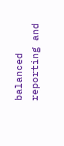balanced reporting and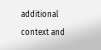additional context and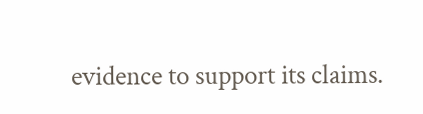evidence to support its claims.